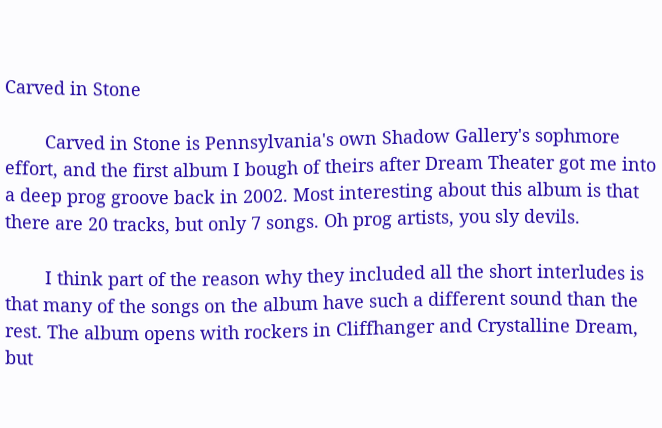Carved in Stone

        Carved in Stone is Pennsylvania's own Shadow Gallery's sophmore effort, and the first album I bough of theirs after Dream Theater got me into a deep prog groove back in 2002. Most interesting about this album is that there are 20 tracks, but only 7 songs. Oh prog artists, you sly devils.

        I think part of the reason why they included all the short interludes is that many of the songs on the album have such a different sound than the rest. The album opens with rockers in Cliffhanger and Crystalline Dream, but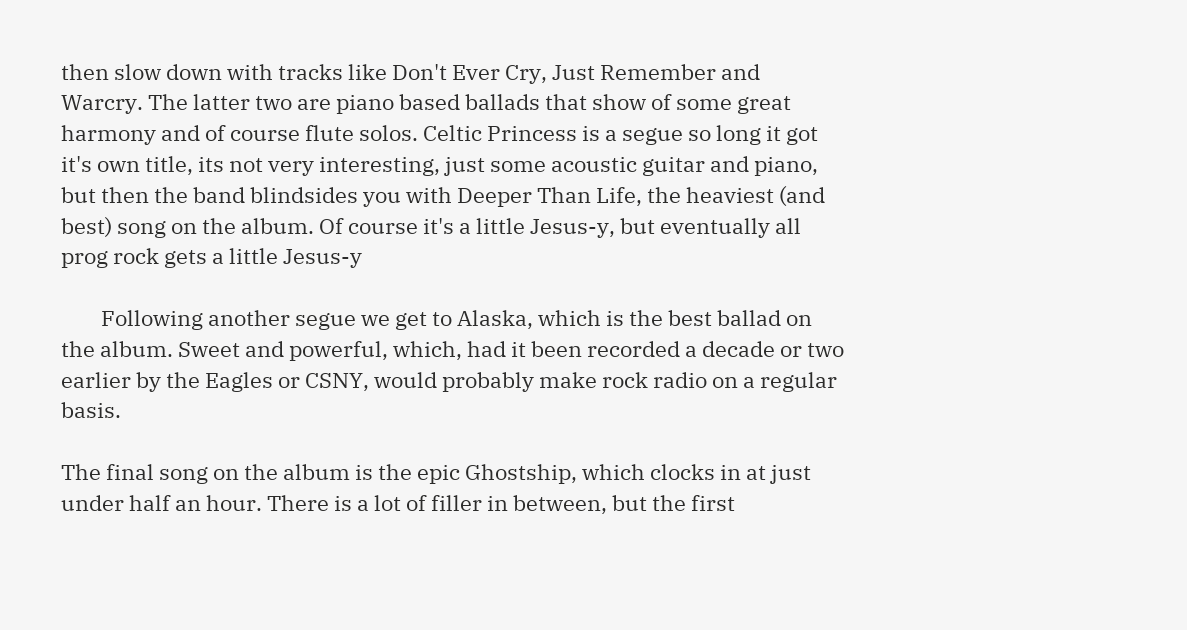then slow down with tracks like Don't Ever Cry, Just Remember and Warcry. The latter two are piano based ballads that show of some great harmony and of course flute solos. Celtic Princess is a segue so long it got it's own title, its not very interesting, just some acoustic guitar and piano, but then the band blindsides you with Deeper Than Life, the heaviest (and best) song on the album. Of course it's a little Jesus-y, but eventually all prog rock gets a little Jesus-y

        Following another segue we get to Alaska, which is the best ballad on the album. Sweet and powerful, which, had it been recorded a decade or two earlier by the Eagles or CSNY, would probably make rock radio on a regular basis.

The final song on the album is the epic Ghostship, which clocks in at just under half an hour. There is a lot of filler in between, but the first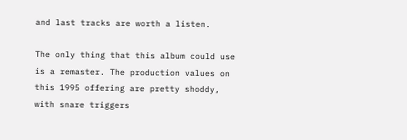and last tracks are worth a listen.

The only thing that this album could use is a remaster. The production values on this 1995 offering are pretty shoddy, with snare triggers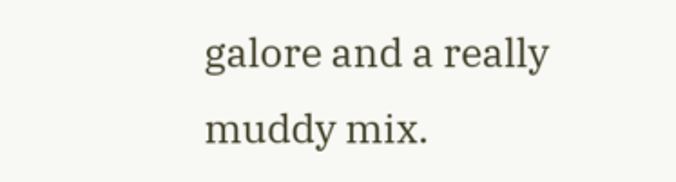galore and a really muddy mix.